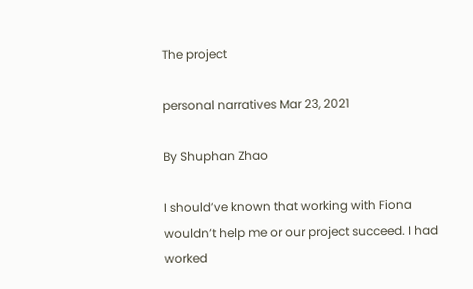The project

personal narratives Mar 23, 2021

By Shuphan Zhao

I should’ve known that working with Fiona wouldn’t help me or our project succeed. I had worked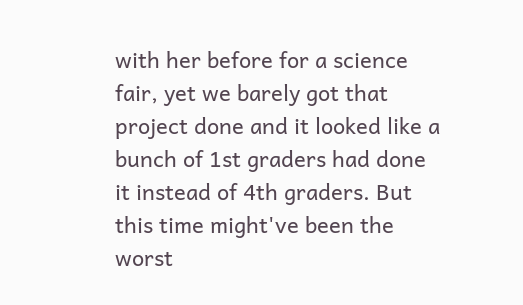with her before for a science fair, yet we barely got that project done and it looked like a bunch of 1st graders had done it instead of 4th graders. But this time might've been the worst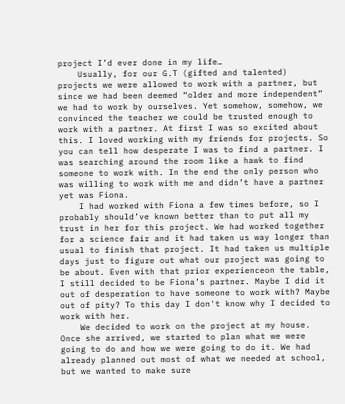project I’d ever done in my life…
    Usually, for our G.T (gifted and talented) projects we were allowed to work with a partner, but since we had been deemed “older and more independent” we had to work by ourselves. Yet somehow, somehow, we convinced the teacher we could be trusted enough to work with a partner. At first I was so excited about this. I loved working with my friends for projects. So you can tell how desperate I was to find a partner. I was searching around the room like a hawk to find someone to work with. In the end the only person who was willing to work with me and didn’t have a partner yet was Fiona.
    I had worked with Fiona a few times before, so I probably should’ve known better than to put all my trust in her for this project. We had worked together for a science fair and it had taken us way longer than usual to finish that project. It had taken us multiple days just to figure out what our project was going to be about. Even with that prior experienceon the table, I still decided to be Fiona’s partner. Maybe I did it out of desperation to have someone to work with? Maybe out of pity? To this day I don't know why I decided to work with her.
    We decided to work on the project at my house. Once she arrived, we started to plan what we were going to do and how we were going to do it. We had already planned out most of what we needed at school, but we wanted to make sure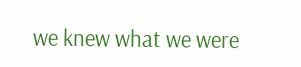we knew what we were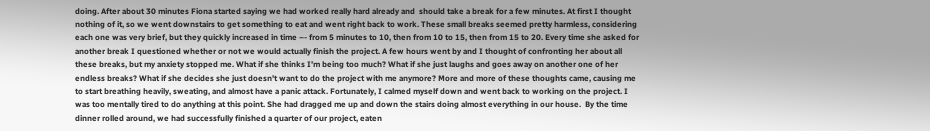doing. After about 30 minutes Fiona started saying we had worked really hard already and  should take a break for a few minutes. At first I thought nothing of it, so we went downstairs to get something to eat and went right back to work. These small breaks seemed pretty harmless, considering each one was very brief, but they quickly increased in time –- from 5 minutes to 10, then from 10 to 15, then from 15 to 20. Every time she asked for another break I questioned whether or not we would actually finish the project. A few hours went by and I thought of confronting her about all these breaks, but my anxiety stopped me. What if she thinks I’m being too much? What if she just laughs and goes away on another one of her endless breaks? What if she decides she just doesn't want to do the project with me anymore? More and more of these thoughts came, causing me to start breathing heavily, sweating, and almost have a panic attack. Fortunately, I calmed myself down and went back to working on the project. I was too mentally tired to do anything at this point. She had dragged me up and down the stairs doing almost everything in our house.  By the time dinner rolled around, we had successfully finished a quarter of our project, eaten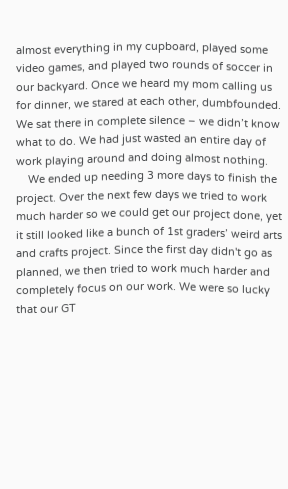almost everything in my cupboard, played some video games, and played two rounds of soccer in our backyard. Once we heard my mom calling us for dinner, we stared at each other, dumbfounded. We sat there in complete silence – we didn’t know what to do. We had just wasted an entire day of work playing around and doing almost nothing.
    We ended up needing 3 more days to finish the project. Over the next few days we tried to work much harder so we could get our project done, yet it still looked like a bunch of 1st graders’ weird arts and crafts project. Since the first day didn't go as planned, we then tried to work much harder and completely focus on our work. We were so lucky that our GT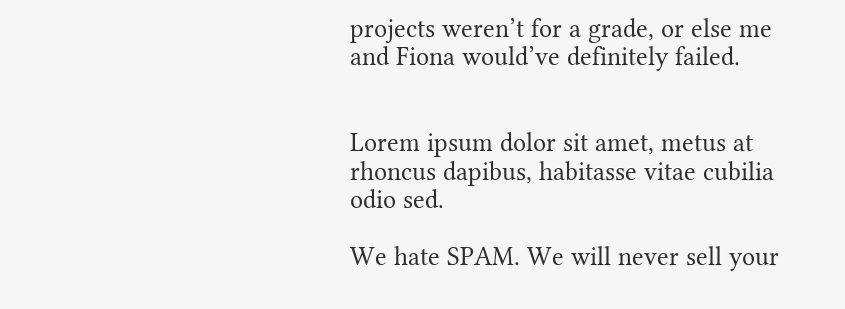projects weren’t for a grade, or else me and Fiona would’ve definitely failed.


Lorem ipsum dolor sit amet, metus at rhoncus dapibus, habitasse vitae cubilia odio sed.

We hate SPAM. We will never sell your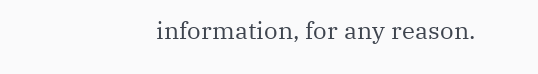information, for any reason.